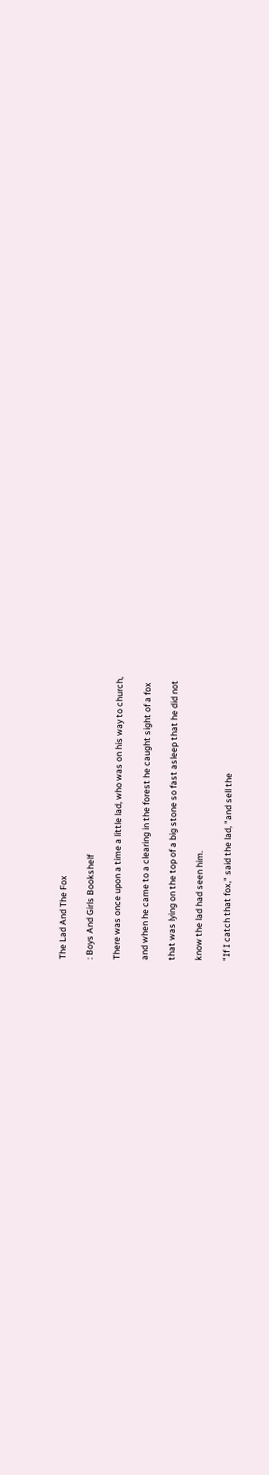The Lad And The Fox

: Boys And Girls Bookshelf

There was once upon a time a little lad, who was on his way to church,

and when he came to a clearing in the forest he caught sight of a fox

that was lying on the top of a big stone so fast asleep that he did not

know the lad had seen him.

"If I catch that fox," said the lad, "and sell the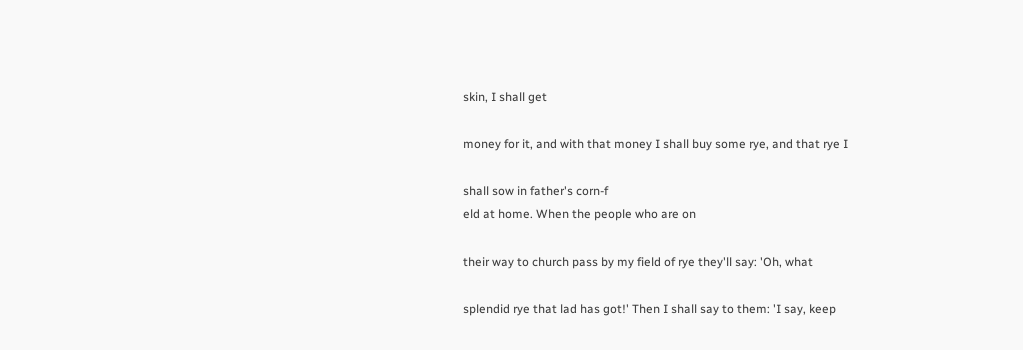skin, I shall get

money for it, and with that money I shall buy some rye, and that rye I

shall sow in father's corn-f
eld at home. When the people who are on

their way to church pass by my field of rye they'll say: 'Oh, what

splendid rye that lad has got!' Then I shall say to them: 'I say, keep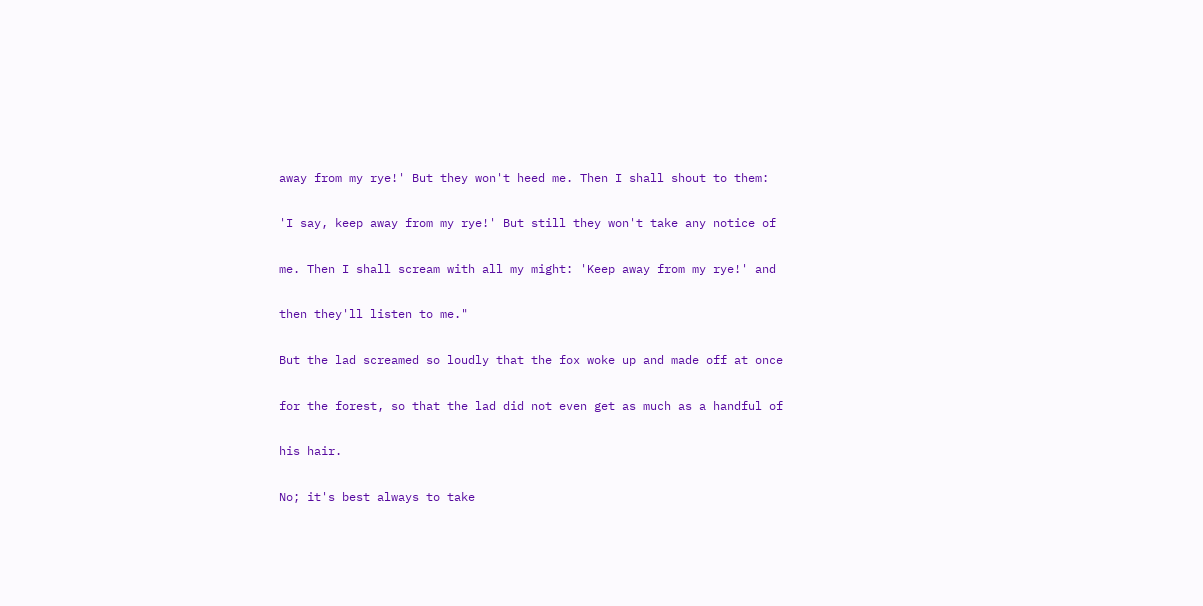away from my rye!' But they won't heed me. Then I shall shout to them:

'I say, keep away from my rye!' But still they won't take any notice of

me. Then I shall scream with all my might: 'Keep away from my rye!' and

then they'll listen to me."

But the lad screamed so loudly that the fox woke up and made off at once

for the forest, so that the lad did not even get as much as a handful of

his hair.

No; it's best always to take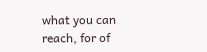what you can reach, for of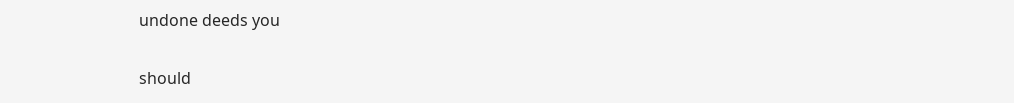undone deeds you

should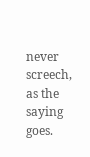never screech, as the saying goes.